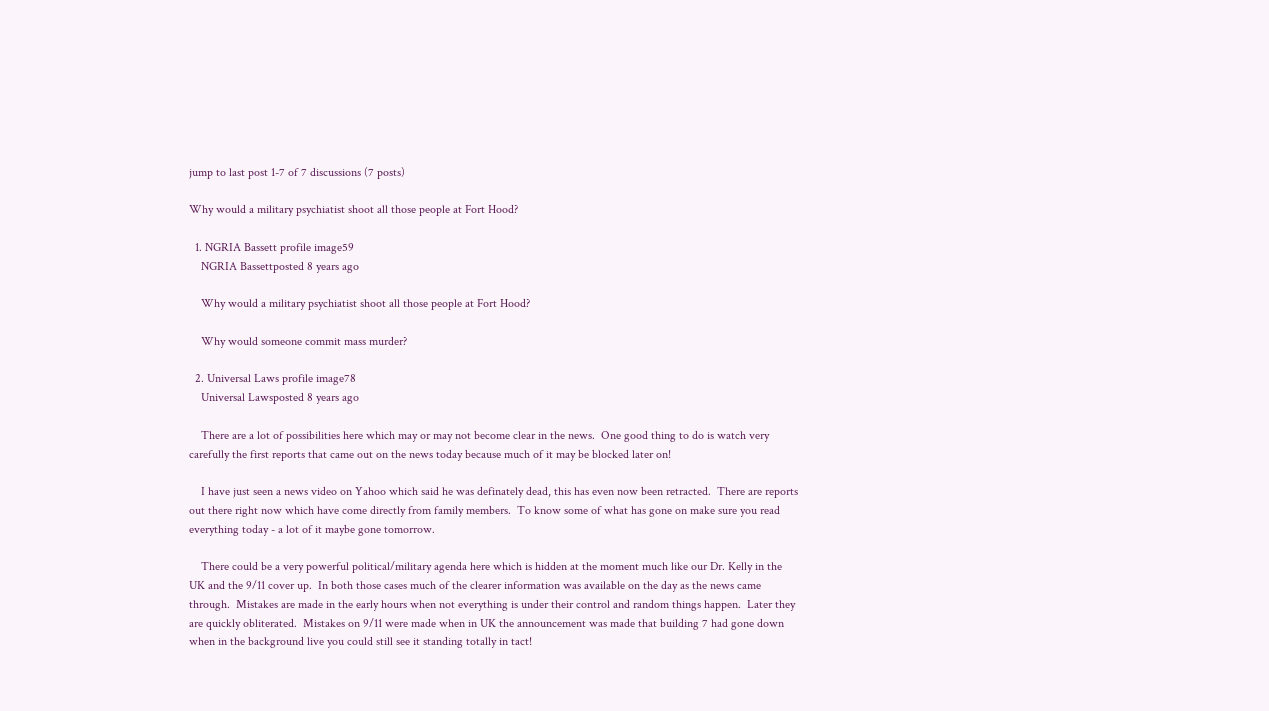jump to last post 1-7 of 7 discussions (7 posts)

Why would a military psychiatist shoot all those people at Fort Hood?

  1. NGRIA Bassett profile image59
    NGRIA Bassettposted 8 years ago

    Why would a military psychiatist shoot all those people at Fort Hood?

    Why would someone commit mass murder?

  2. Universal Laws profile image78
    Universal Lawsposted 8 years ago

    There are a lot of possibilities here which may or may not become clear in the news.  One good thing to do is watch very carefully the first reports that came out on the news today because much of it may be blocked later on!

    I have just seen a news video on Yahoo which said he was definately dead, this has even now been retracted.  There are reports out there right now which have come directly from family members.  To know some of what has gone on make sure you read everything today - a lot of it maybe gone tomorrow.

    There could be a very powerful political/military agenda here which is hidden at the moment much like our Dr. Kelly in the UK and the 9/11 cover up.  In both those cases much of the clearer information was available on the day as the news came through.  Mistakes are made in the early hours when not everything is under their control and random things happen.  Later they are quickly obliterated.  Mistakes on 9/11 were made when in UK the announcement was made that building 7 had gone down when in the background live you could still see it standing totally in tact!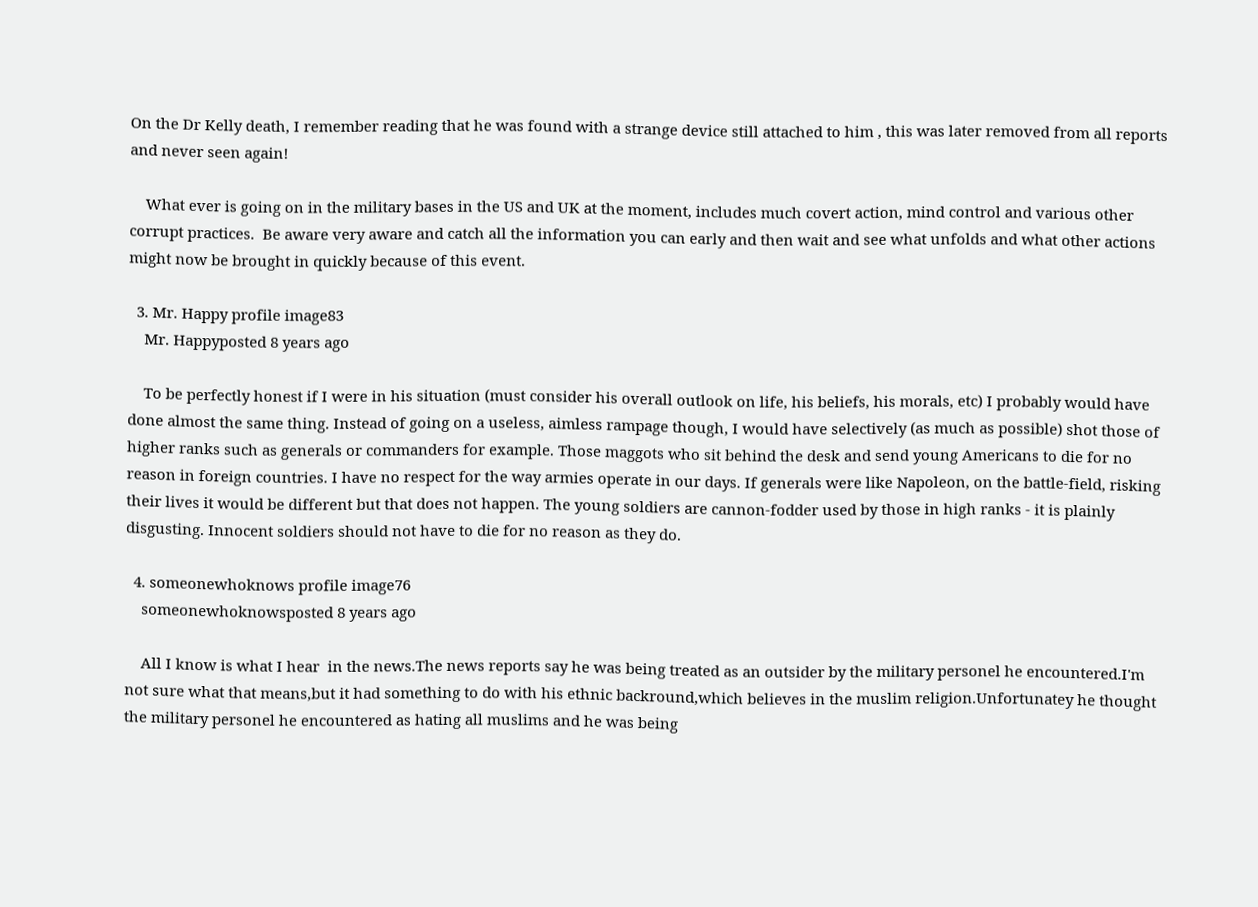On the Dr Kelly death, I remember reading that he was found with a strange device still attached to him , this was later removed from all reports and never seen again!

    What ever is going on in the military bases in the US and UK at the moment, includes much covert action, mind control and various other corrupt practices.  Be aware very aware and catch all the information you can early and then wait and see what unfolds and what other actions might now be brought in quickly because of this event.

  3. Mr. Happy profile image83
    Mr. Happyposted 8 years ago

    To be perfectly honest if I were in his situation (must consider his overall outlook on life, his beliefs, his morals, etc) I probably would have done almost the same thing. Instead of going on a useless, aimless rampage though, I would have selectively (as much as possible) shot those of higher ranks such as generals or commanders for example. Those maggots who sit behind the desk and send young Americans to die for no reason in foreign countries. I have no respect for the way armies operate in our days. If generals were like Napoleon, on the battle-field, risking their lives it would be different but that does not happen. The young soldiers are cannon-fodder used by those in high ranks - it is plainly disgusting. Innocent soldiers should not have to die for no reason as they do.

  4. someonewhoknows profile image76
    someonewhoknowsposted 8 years ago

    All I know is what I hear  in the news.The news reports say he was being treated as an outsider by the military personel he encountered.I'm not sure what that means,but it had something to do with his ethnic backround,which believes in the muslim religion.Unfortunatey he thought the military personel he encountered as hating all muslims and he was being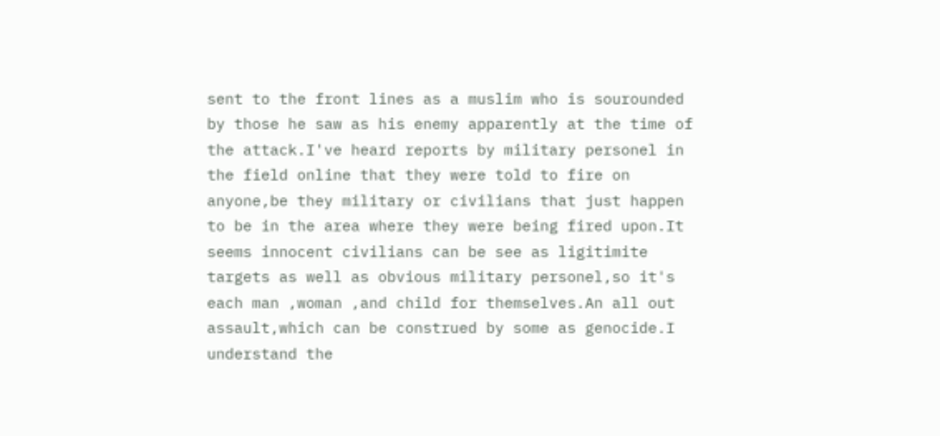sent to the front lines as a muslim who is sourounded by those he saw as his enemy apparently at the time of the attack.I've heard reports by military personel in the field online that they were told to fire on anyone,be they military or civilians that just happen to be in the area where they were being fired upon.It seems innocent civilians can be see as ligitimite targets as well as obvious military personel,so it's each man ,woman ,and child for themselves.An all out assault,which can be construed by some as genocide.I understand the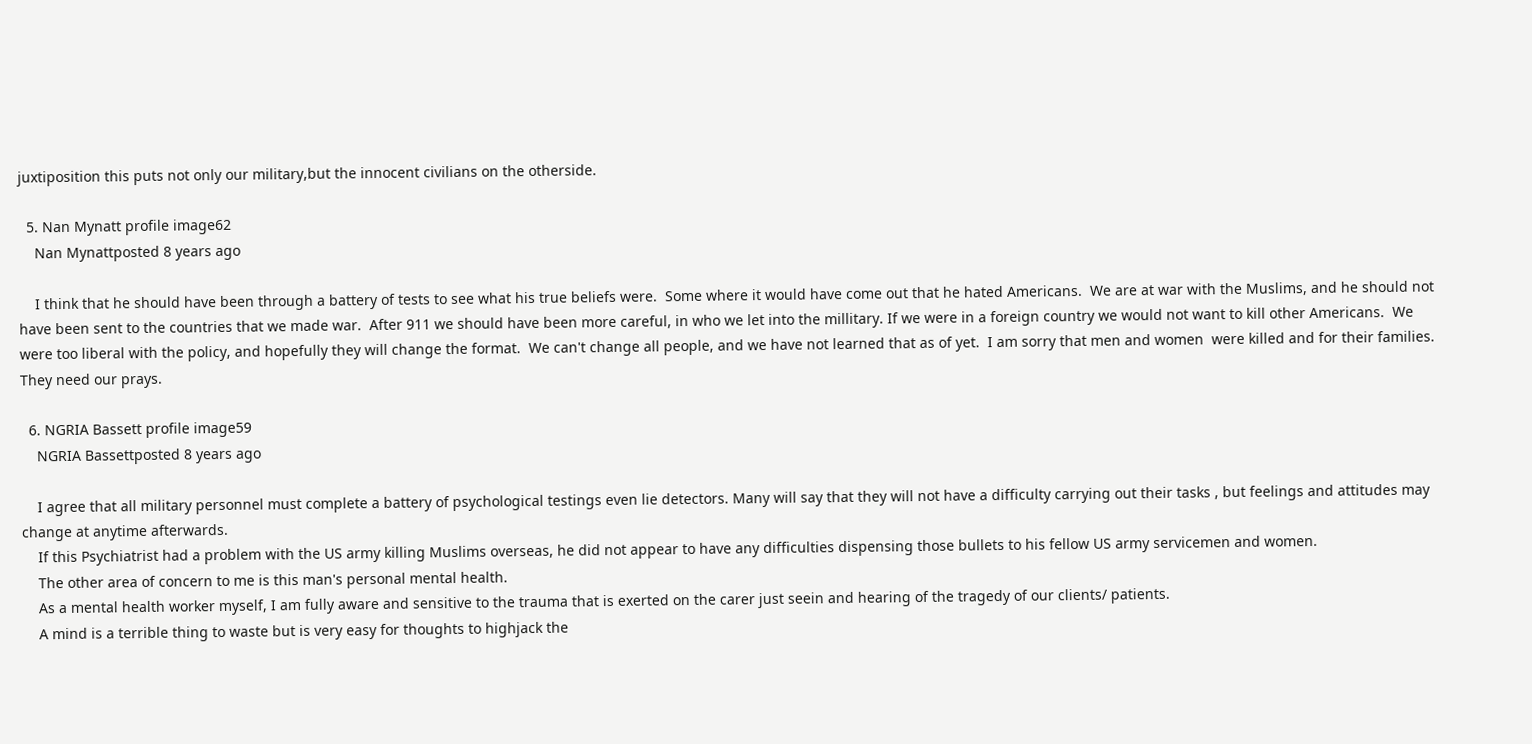juxtiposition this puts not only our military,but the innocent civilians on the otherside.

  5. Nan Mynatt profile image62
    Nan Mynattposted 8 years ago

    I think that he should have been through a battery of tests to see what his true beliefs were.  Some where it would have come out that he hated Americans.  We are at war with the Muslims, and he should not have been sent to the countries that we made war.  After 911 we should have been more careful, in who we let into the millitary. If we were in a foreign country we would not want to kill other Americans.  We were too liberal with the policy, and hopefully they will change the format.  We can't change all people, and we have not learned that as of yet.  I am sorry that men and women  were killed and for their families. They need our prays.

  6. NGRIA Bassett profile image59
    NGRIA Bassettposted 8 years ago

    I agree that all military personnel must complete a battery of psychological testings even lie detectors. Many will say that they will not have a difficulty carrying out their tasks , but feelings and attitudes may change at anytime afterwards.
    If this Psychiatrist had a problem with the US army killing Muslims overseas, he did not appear to have any difficulties dispensing those bullets to his fellow US army servicemen and women.
    The other area of concern to me is this man's personal mental health.
    As a mental health worker myself, I am fully aware and sensitive to the trauma that is exerted on the carer just seein and hearing of the tragedy of our clients/ patients.
    A mind is a terrible thing to waste but is very easy for thoughts to highjack the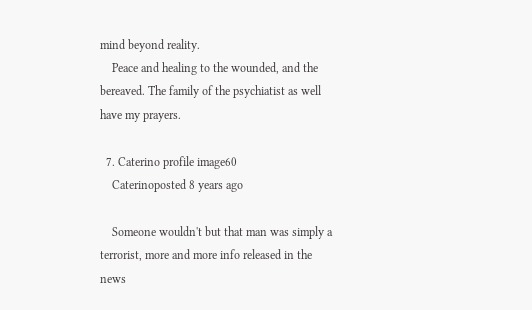mind beyond reality.
    Peace and healing to the wounded, and the bereaved. The family of the psychiatist as well have my prayers.

  7. Caterino profile image60
    Caterinoposted 8 years ago

    Someone wouldn't but that man was simply a terrorist, more and more info released in the news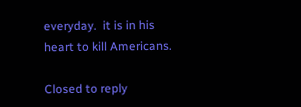everyday.  it is in his heart to kill Americans.

Closed to reply